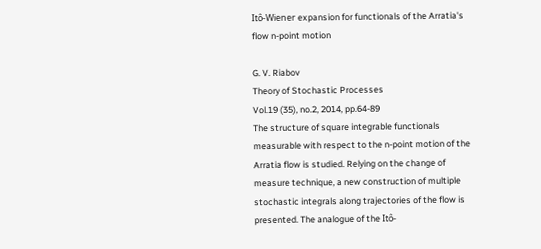Itô-Wiener expansion for functionals of the Arratia's flow n-point motion

G. V. Riabov
Theory of Stochastic Processes
Vol.19 (35), no.2, 2014, pp.64-89
The structure of square integrable functionals measurable with respect to the n-point motion of the Arratia flow is studied. Relying on the change of measure technique, a new construction of multiple stochastic integrals along trajectories of the flow is presented. The analogue of the Itô-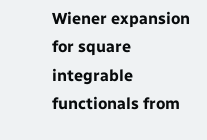Wiener expansion for square integrable functionals from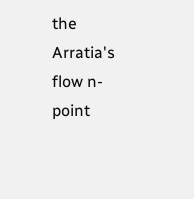the Arratia's flow n-point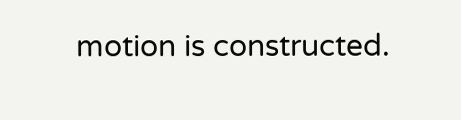motion is constructed.